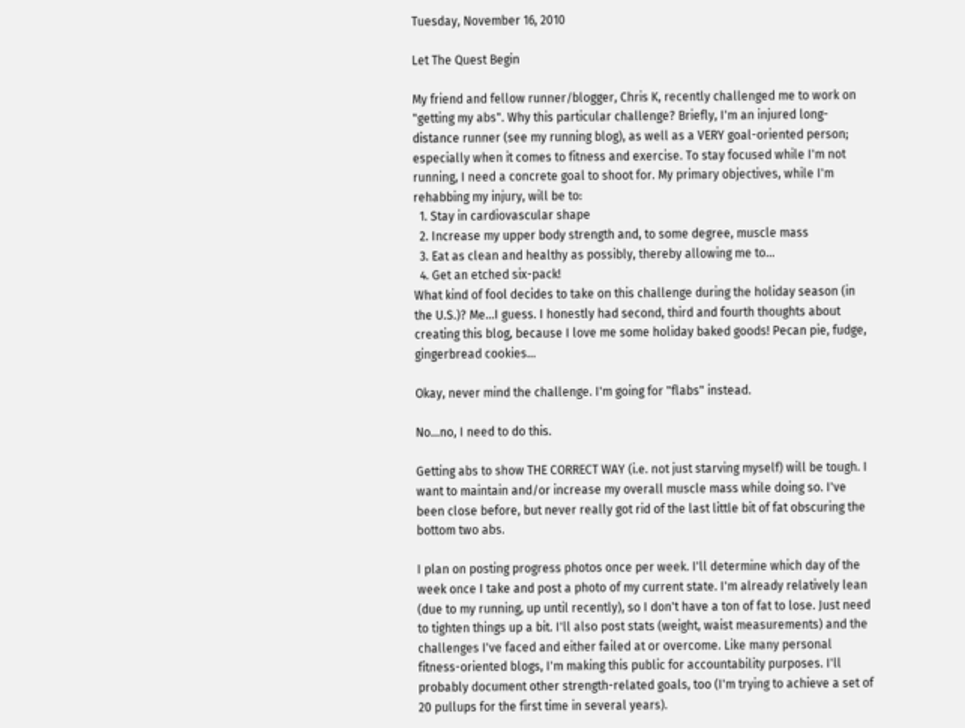Tuesday, November 16, 2010

Let The Quest Begin

My friend and fellow runner/blogger, Chris K, recently challenged me to work on "getting my abs". Why this particular challenge? Briefly, I'm an injured long-distance runner (see my running blog), as well as a VERY goal-oriented person; especially when it comes to fitness and exercise. To stay focused while I'm not running, I need a concrete goal to shoot for. My primary objectives, while I'm rehabbing my injury, will be to:
  1. Stay in cardiovascular shape
  2. Increase my upper body strength and, to some degree, muscle mass
  3. Eat as clean and healthy as possibly, thereby allowing me to...
  4. Get an etched six-pack!
What kind of fool decides to take on this challenge during the holiday season (in the U.S.)? Me...I guess. I honestly had second, third and fourth thoughts about creating this blog, because I love me some holiday baked goods! Pecan pie, fudge, gingerbread cookies...

Okay, never mind the challenge. I'm going for "flabs" instead.

No...no, I need to do this.

Getting abs to show THE CORRECT WAY (i.e. not just starving myself) will be tough. I want to maintain and/or increase my overall muscle mass while doing so. I've been close before, but never really got rid of the last little bit of fat obscuring the bottom two abs.

I plan on posting progress photos once per week. I'll determine which day of the week once I take and post a photo of my current state. I'm already relatively lean (due to my running, up until recently), so I don't have a ton of fat to lose. Just need to tighten things up a bit. I'll also post stats (weight, waist measurements) and the challenges I've faced and either failed at or overcome. Like many personal fitness-oriented blogs, I'm making this public for accountability purposes. I'll probably document other strength-related goals, too (I'm trying to achieve a set of 20 pullups for the first time in several years).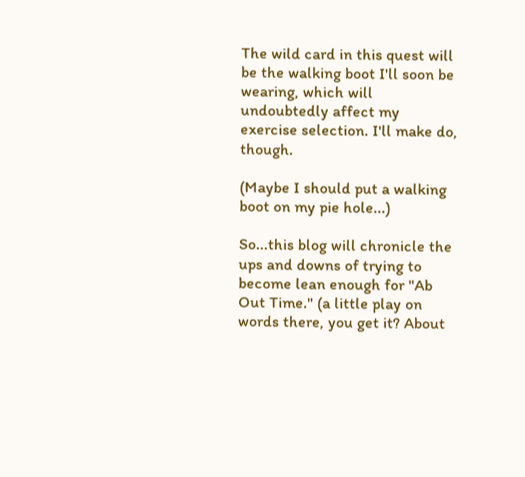The wild card in this quest will be the walking boot I'll soon be wearing, which will undoubtedly affect my exercise selection. I'll make do, though.

(Maybe I should put a walking boot on my pie hole...)

So...this blog will chronicle the ups and downs of trying to become lean enough for "Ab Out Time." (a little play on words there, you get it? About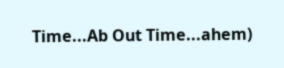Time...Ab Out Time...ahem)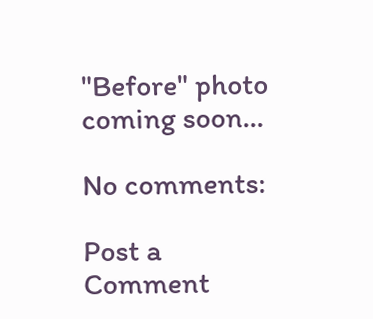"Before" photo coming soon...

No comments:

Post a Comment